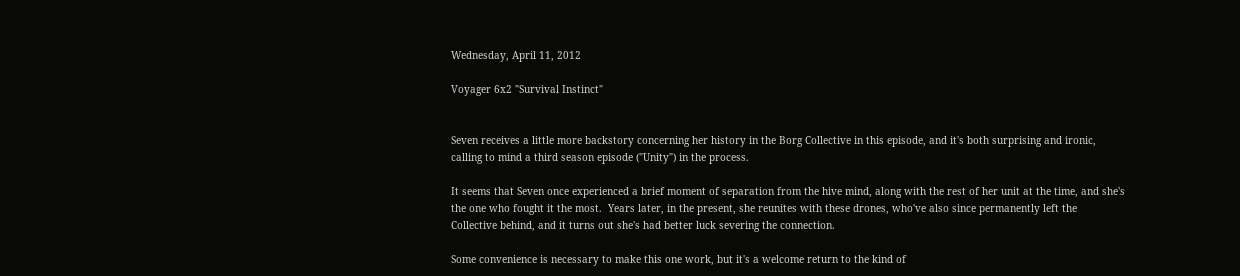Wednesday, April 11, 2012

Voyager 6x2 "Survival Instinct"


Seven receives a little more backstory concerning her history in the Borg Collective in this episode, and it's both surprising and ironic, calling to mind a third season episode ("Unity") in the process.

It seems that Seven once experienced a brief moment of separation from the hive mind, along with the rest of her unit at the time, and she's the one who fought it the most.  Years later, in the present, she reunites with these drones, who've also since permanently left the Collective behind, and it turns out she's had better luck severing the connection.

Some convenience is necessary to make this one work, but it's a welcome return to the kind of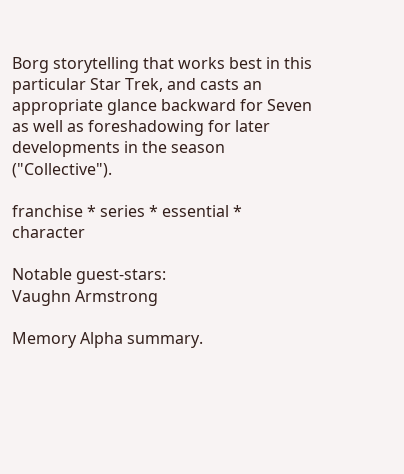Borg storytelling that works best in this particular Star Trek, and casts an appropriate glance backward for Seven as well as foreshadowing for later developments in the season ("Collective").

franchise * series * essential * character

Notable guest-stars:
Vaughn Armstrong

Memory Alpha summary.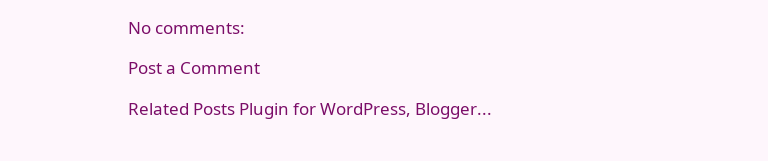No comments:

Post a Comment

Related Posts Plugin for WordPress, Blogger...